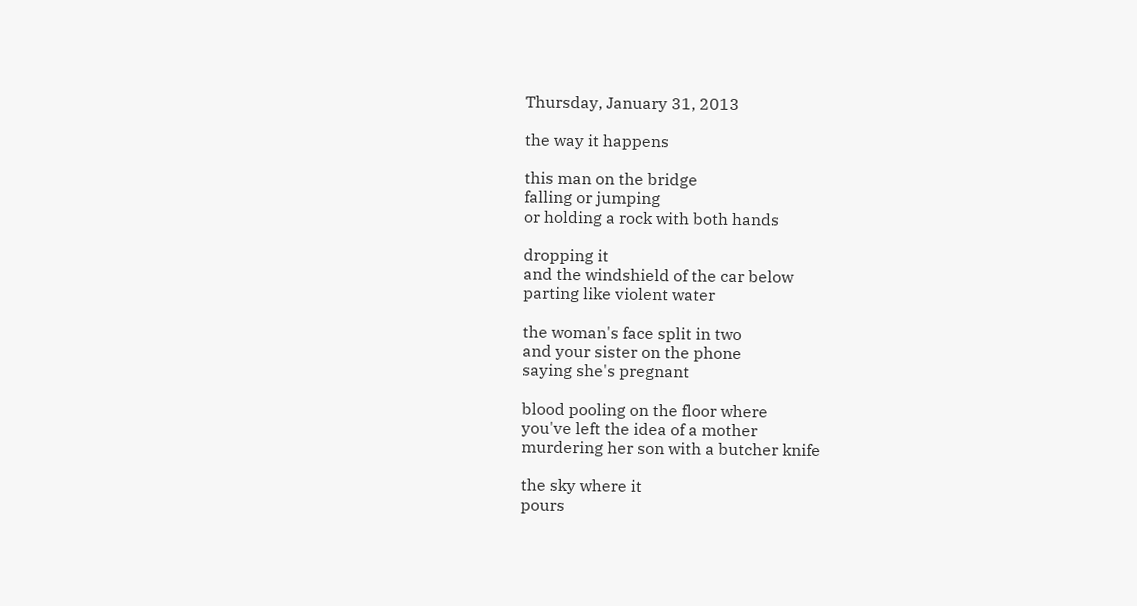Thursday, January 31, 2013

the way it happens

this man on the bridge
falling or jumping
or holding a rock with both hands

dropping it
and the windshield of the car below
parting like violent water

the woman's face split in two
and your sister on the phone
saying she's pregnant

blood pooling on the floor where
you've left the idea of a mother
murdering her son with a butcher knife

the sky where it
pours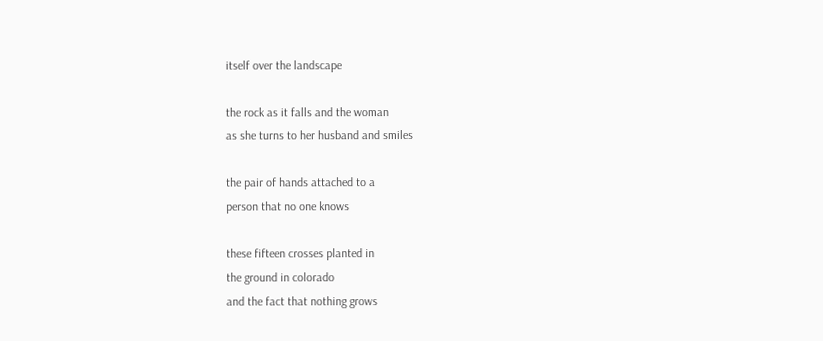itself over the landscape

the rock as it falls and the woman
as she turns to her husband and smiles

the pair of hands attached to a
person that no one knows

these fifteen crosses planted in
the ground in colorado
and the fact that nothing grows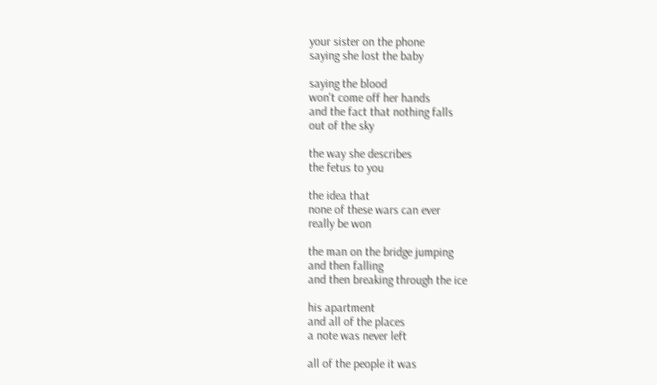your sister on the phone
saying she lost the baby

saying the blood
won't come off her hands
and the fact that nothing falls
out of the sky

the way she describes
the fetus to you

the idea that
none of these wars can ever
really be won

the man on the bridge jumping
and then falling
and then breaking through the ice

his apartment
and all of the places
a note was never left

all of the people it was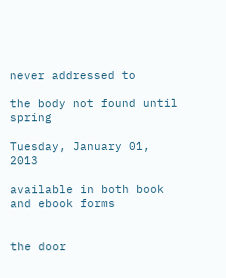never addressed to

the body not found until spring

Tuesday, January 01, 2013

available in both book and ebook forms


the door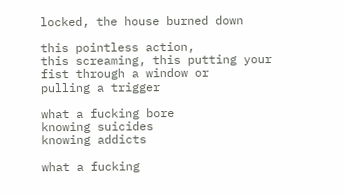locked, the house burned down

this pointless action,
this screaming, this putting your
fist through a window or
pulling a trigger

what a fucking bore
knowing suicides
knowing addicts

what a fucking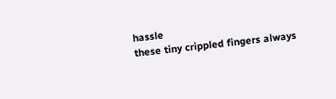hassle
these tiny crippled fingers always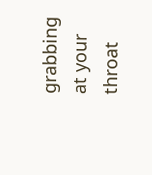grabbing at your throat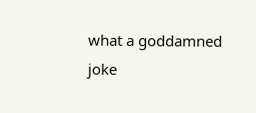what a goddamned joke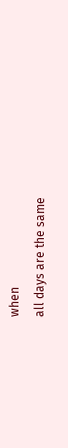when
all days are the same